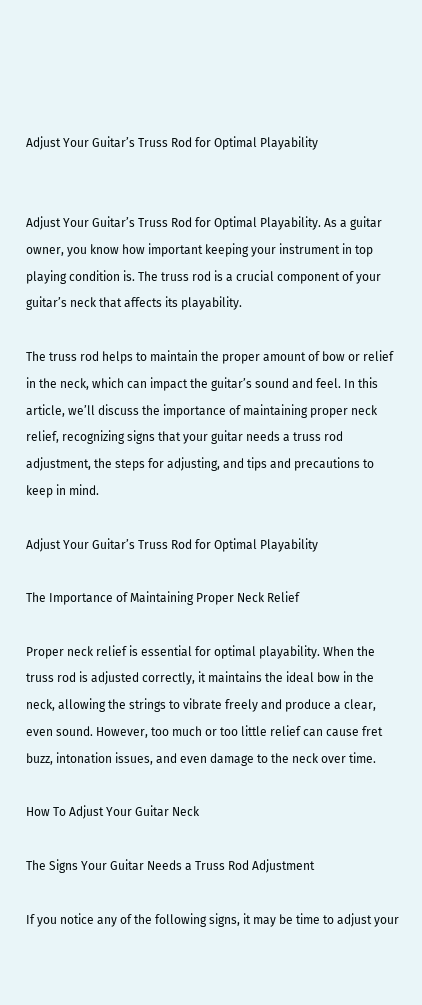Adjust Your Guitar’s Truss Rod for Optimal Playability


Adjust Your Guitar’s Truss Rod for Optimal Playability. As a guitar owner, you know how important keeping your instrument in top playing condition is. The truss rod is a crucial component of your guitar’s neck that affects its playability.

The truss rod helps to maintain the proper amount of bow or relief in the neck, which can impact the guitar’s sound and feel. In this article, we’ll discuss the importance of maintaining proper neck relief, recognizing signs that your guitar needs a truss rod adjustment, the steps for adjusting, and tips and precautions to keep in mind.

Adjust Your Guitar’s Truss Rod for Optimal Playability

The Importance of Maintaining Proper Neck Relief

Proper neck relief is essential for optimal playability. When the truss rod is adjusted correctly, it maintains the ideal bow in the neck, allowing the strings to vibrate freely and produce a clear, even sound. However, too much or too little relief can cause fret buzz, intonation issues, and even damage to the neck over time.

How To Adjust Your Guitar Neck

The Signs Your Guitar Needs a Truss Rod Adjustment

If you notice any of the following signs, it may be time to adjust your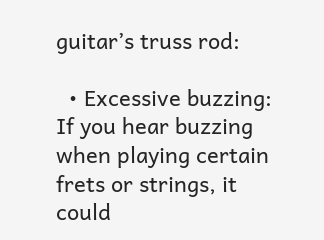guitar’s truss rod:

  • Excessive buzzing: If you hear buzzing when playing certain frets or strings, it could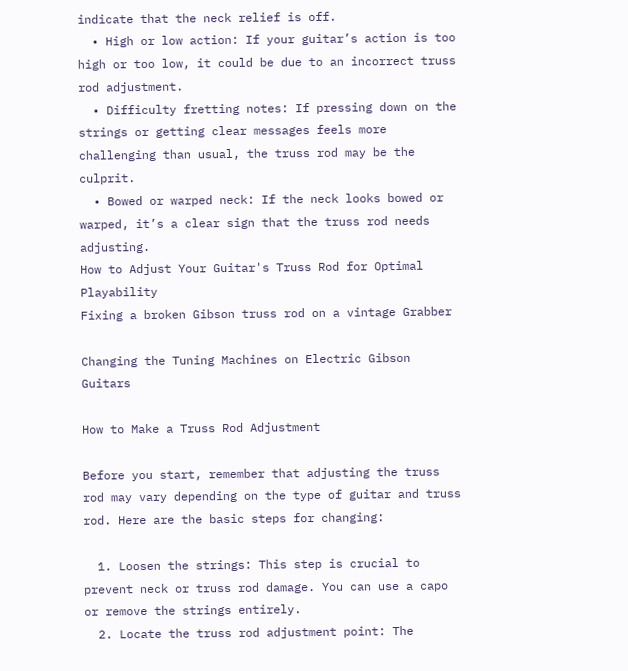indicate that the neck relief is off.
  • High or low action: If your guitar’s action is too high or too low, it could be due to an incorrect truss rod adjustment.
  • Difficulty fretting notes: If pressing down on the strings or getting clear messages feels more challenging than usual, the truss rod may be the culprit.
  • Bowed or warped neck: If the neck looks bowed or warped, it’s a clear sign that the truss rod needs adjusting.
How to Adjust Your Guitar's Truss Rod for Optimal Playability
Fixing a broken Gibson truss rod on a vintage Grabber

Changing the Tuning Machines on Electric Gibson Guitars

How to Make a Truss Rod Adjustment

Before you start, remember that adjusting the truss rod may vary depending on the type of guitar and truss rod. Here are the basic steps for changing:

  1. Loosen the strings: This step is crucial to prevent neck or truss rod damage. You can use a capo or remove the strings entirely.
  2. Locate the truss rod adjustment point: The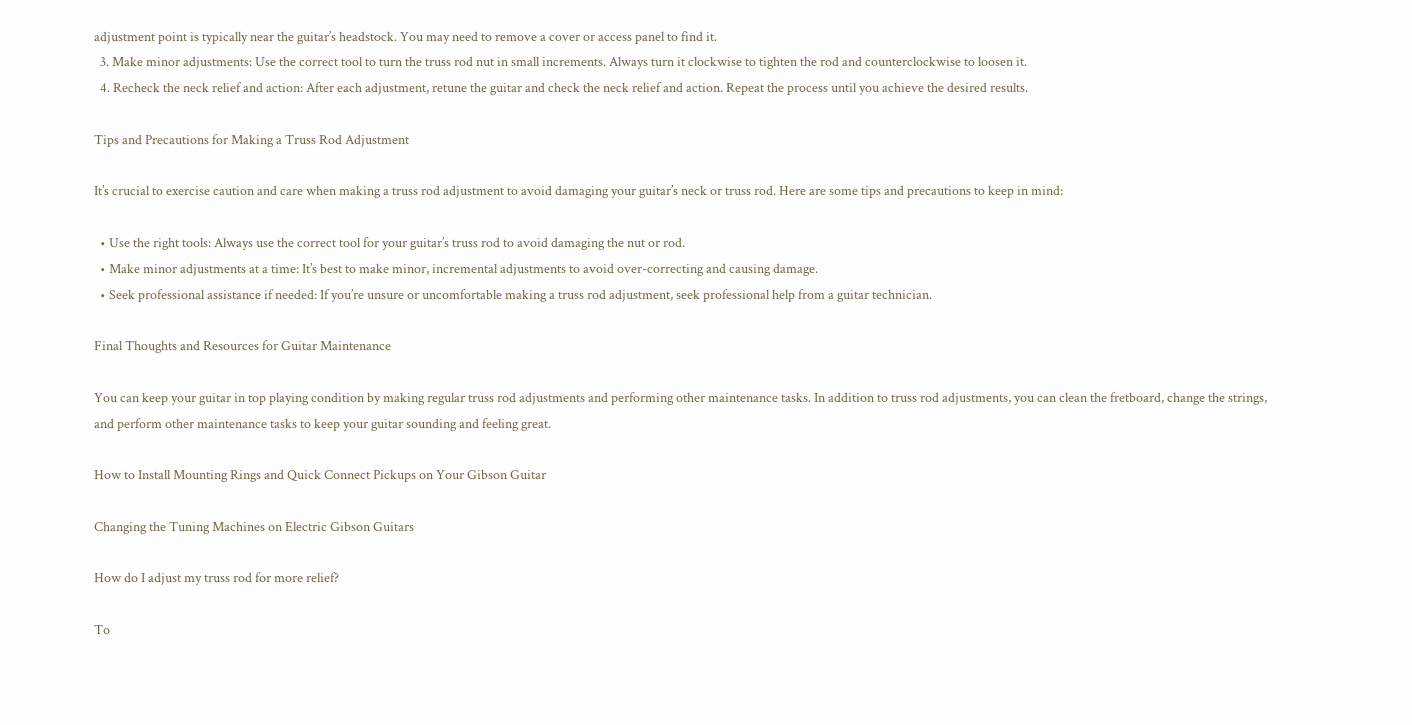adjustment point is typically near the guitar’s headstock. You may need to remove a cover or access panel to find it.
  3. Make minor adjustments: Use the correct tool to turn the truss rod nut in small increments. Always turn it clockwise to tighten the rod and counterclockwise to loosen it.
  4. Recheck the neck relief and action: After each adjustment, retune the guitar and check the neck relief and action. Repeat the process until you achieve the desired results.

Tips and Precautions for Making a Truss Rod Adjustment

It’s crucial to exercise caution and care when making a truss rod adjustment to avoid damaging your guitar’s neck or truss rod. Here are some tips and precautions to keep in mind:

  • Use the right tools: Always use the correct tool for your guitar’s truss rod to avoid damaging the nut or rod.
  • Make minor adjustments at a time: It’s best to make minor, incremental adjustments to avoid over-correcting and causing damage.
  • Seek professional assistance if needed: If you’re unsure or uncomfortable making a truss rod adjustment, seek professional help from a guitar technician.

Final Thoughts and Resources for Guitar Maintenance

You can keep your guitar in top playing condition by making regular truss rod adjustments and performing other maintenance tasks. In addition to truss rod adjustments, you can clean the fretboard, change the strings, and perform other maintenance tasks to keep your guitar sounding and feeling great.

How to Install Mounting Rings and Quick Connect Pickups on Your Gibson Guitar

Changing the Tuning Machines on Electric Gibson Guitars

How do I adjust my truss rod for more relief?

To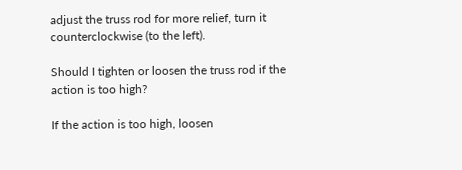adjust the truss rod for more relief, turn it counterclockwise (to the left).

Should I tighten or loosen the truss rod if the action is too high?

If the action is too high, loosen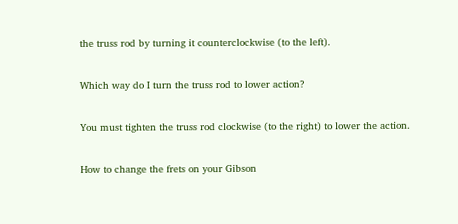the truss rod by turning it counterclockwise (to the left).

Which way do I turn the truss rod to lower action?

You must tighten the truss rod clockwise (to the right) to lower the action.

How to change the frets on your Gibson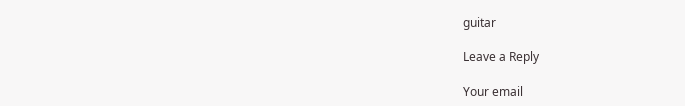guitar

Leave a Reply

Your email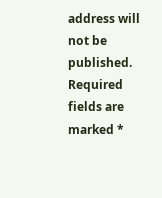address will not be published. Required fields are marked *